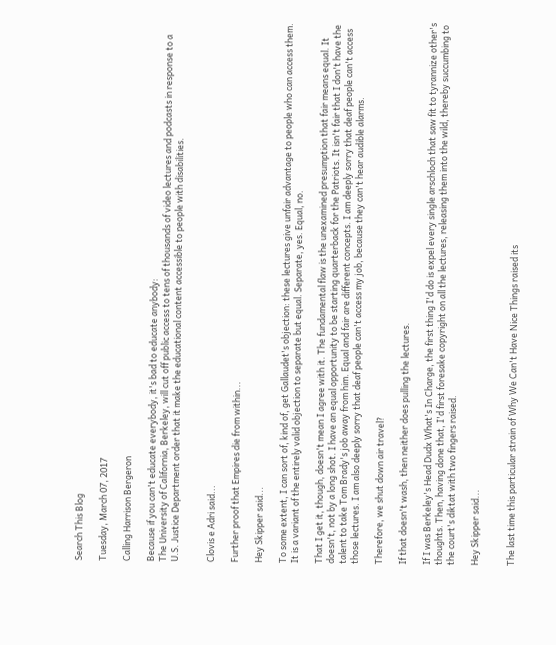Search This Blog

Tuesday, March 07, 2017

Calling Harrison Bergeron

Because if you can't educate everybody, it's bad to educate anybody:
The University of California, Berkeley, will cut off public access to tens of thousands of video lectures and podcasts in response to a U.S. Justice Department order that it make the educational content accessible to people with disabilities.


Clovis e Adri said...

Further proof that Empires die from within...

Hey Skipper said...

To some extent, I can sort of, kind of, get Gallaudet's objection: these lectures give unfair advantage to people who can access them. It is a variant of the entirely valid objection to separate but equal. Separate, yes. Equal, no.

That I get it, though, doesn't mean I agree with it. The fundamental flaw is the unexamined presumption that fair means equal. It doesn't, not by a long shot. I have an equal opportunity to be starting quarterback for the Patriots. It isn't fair that I don't have the talent to take Tom Brady's job away from him. Equal and fair are different concepts. I am deeply sorry that deaf people can't access those lectures. I am also deeply sorry that deaf people can't access my job, because they can't hear audible alarms.

Therefore, we shut down air travel?

If that doesn't wash, then neither does pulling the lectures.

If I was Berkeley's Head Dudx What's In Charge, the first thing I'd do is expel every single arschloch that saw fit to tyrannize other's thoughts. Then, having done that, I'd first foresake copyright on all the lectures, releasing them into the wild, thereby succumbing to the court's diktat with two fingers raised.

Hey Skipper said...


The last time this particular strain of Why We Can't Have Nice Things raised its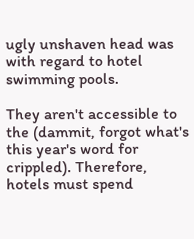ugly unshaven head was with regard to hotel swimming pools.

They aren't accessible to the (dammit, forgot what's this year's word for crippled). Therefore, hotels must spend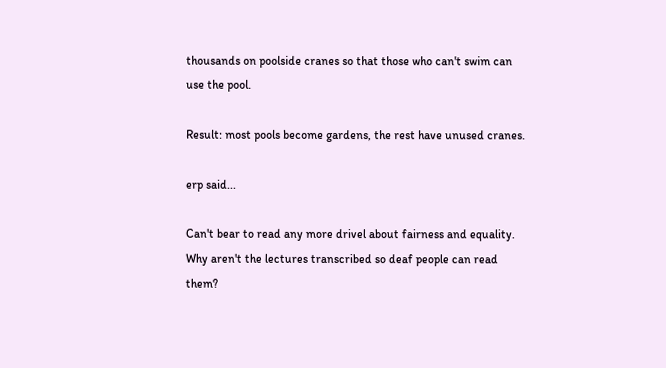thousands on poolside cranes so that those who can't swim can use the pool.

Result: most pools become gardens, the rest have unused cranes.

erp said...

Can't bear to read any more drivel about fairness and equality. Why aren't the lectures transcribed so deaf people can read them?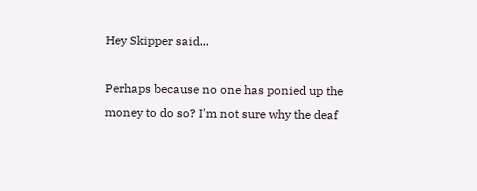Hey Skipper said...

Perhaps because no one has ponied up the money to do so? I'm not sure why the deaf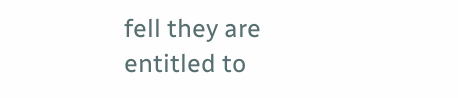fell they are entitled to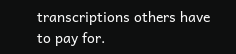transcriptions others have to pay for.